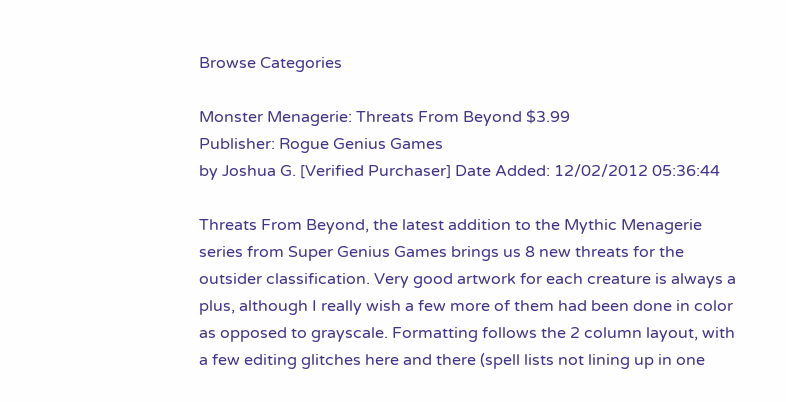Browse Categories

Monster Menagerie: Threats From Beyond $3.99
Publisher: Rogue Genius Games
by Joshua G. [Verified Purchaser] Date Added: 12/02/2012 05:36:44

Threats From Beyond, the latest addition to the Mythic Menagerie series from Super Genius Games brings us 8 new threats for the outsider classification. Very good artwork for each creature is always a plus, although I really wish a few more of them had been done in color as opposed to grayscale. Formatting follows the 2 column layout, with a few editing glitches here and there (spell lists not lining up in one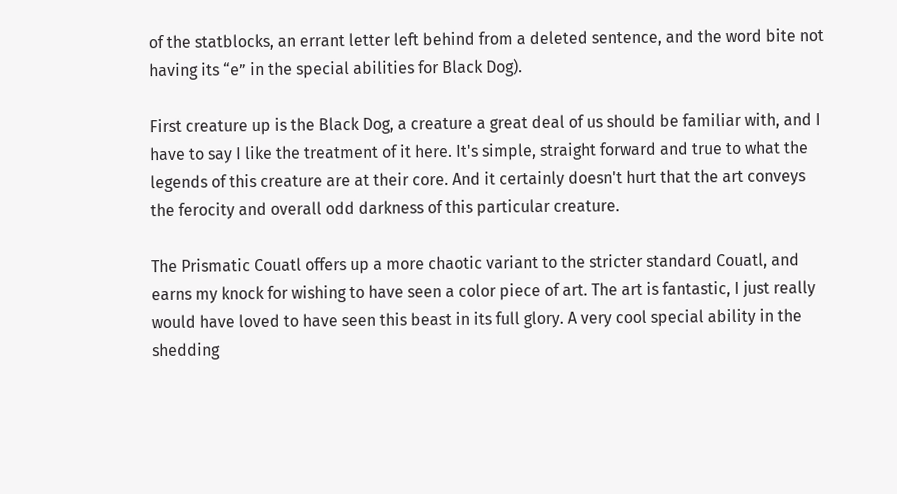of the statblocks, an errant letter left behind from a deleted sentence, and the word bite not having its “e” in the special abilities for Black Dog).

First creature up is the Black Dog, a creature a great deal of us should be familiar with, and I have to say I like the treatment of it here. It's simple, straight forward and true to what the legends of this creature are at their core. And it certainly doesn't hurt that the art conveys the ferocity and overall odd darkness of this particular creature.

The Prismatic Couatl offers up a more chaotic variant to the stricter standard Couatl, and earns my knock for wishing to have seen a color piece of art. The art is fantastic, I just really would have loved to have seen this beast in its full glory. A very cool special ability in the shedding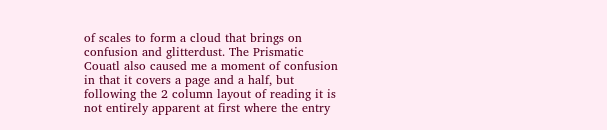of scales to form a cloud that brings on confusion and glitterdust. The Prismatic Couatl also caused me a moment of confusion in that it covers a page and a half, but following the 2 column layout of reading it is not entirely apparent at first where the entry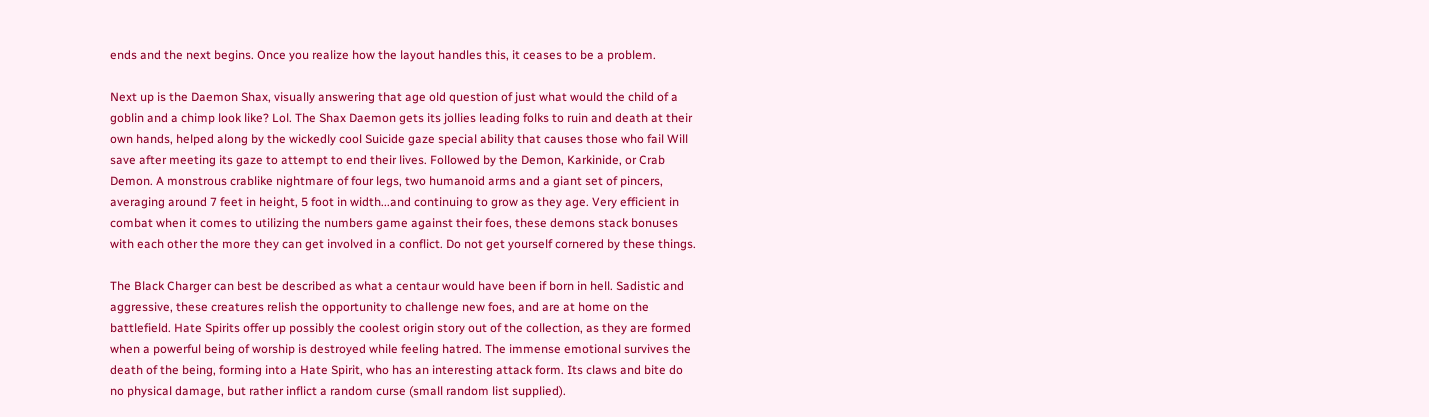ends and the next begins. Once you realize how the layout handles this, it ceases to be a problem.

Next up is the Daemon Shax, visually answering that age old question of just what would the child of a goblin and a chimp look like? Lol. The Shax Daemon gets its jollies leading folks to ruin and death at their own hands, helped along by the wickedly cool Suicide gaze special ability that causes those who fail Will save after meeting its gaze to attempt to end their lives. Followed by the Demon, Karkinide, or Crab Demon. A monstrous crablike nightmare of four legs, two humanoid arms and a giant set of pincers, averaging around 7 feet in height, 5 foot in width...and continuing to grow as they age. Very efficient in combat when it comes to utilizing the numbers game against their foes, these demons stack bonuses with each other the more they can get involved in a conflict. Do not get yourself cornered by these things.

The Black Charger can best be described as what a centaur would have been if born in hell. Sadistic and aggressive, these creatures relish the opportunity to challenge new foes, and are at home on the battlefield. Hate Spirits offer up possibly the coolest origin story out of the collection, as they are formed when a powerful being of worship is destroyed while feeling hatred. The immense emotional survives the death of the being, forming into a Hate Spirit, who has an interesting attack form. Its claws and bite do no physical damage, but rather inflict a random curse (small random list supplied).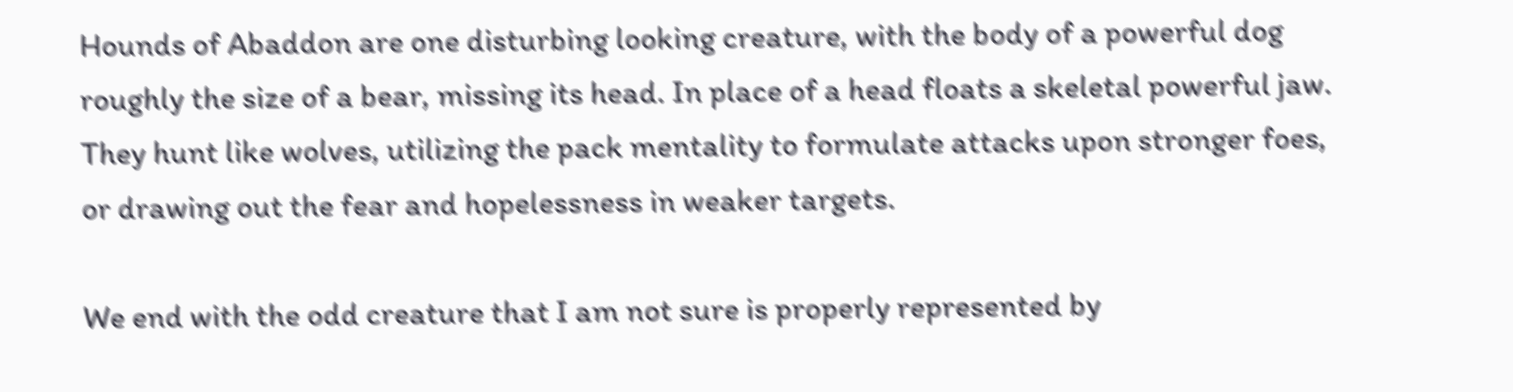Hounds of Abaddon are one disturbing looking creature, with the body of a powerful dog roughly the size of a bear, missing its head. In place of a head floats a skeletal powerful jaw. They hunt like wolves, utilizing the pack mentality to formulate attacks upon stronger foes, or drawing out the fear and hopelessness in weaker targets.

We end with the odd creature that I am not sure is properly represented by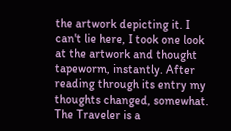the artwork depicting it. I can't lie here, I took one look at the artwork and thought tapeworm, instantly. After reading through its entry my thoughts changed, somewhat. The Traveler is a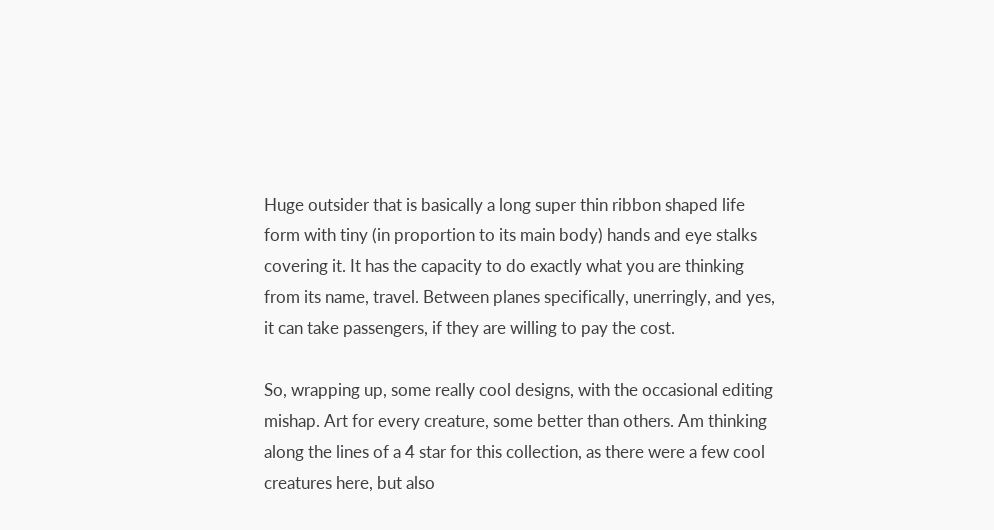Huge outsider that is basically a long super thin ribbon shaped life form with tiny (in proportion to its main body) hands and eye stalks covering it. It has the capacity to do exactly what you are thinking from its name, travel. Between planes specifically, unerringly, and yes, it can take passengers, if they are willing to pay the cost.

So, wrapping up, some really cool designs, with the occasional editing mishap. Art for every creature, some better than others. Am thinking along the lines of a 4 star for this collection, as there were a few cool creatures here, but also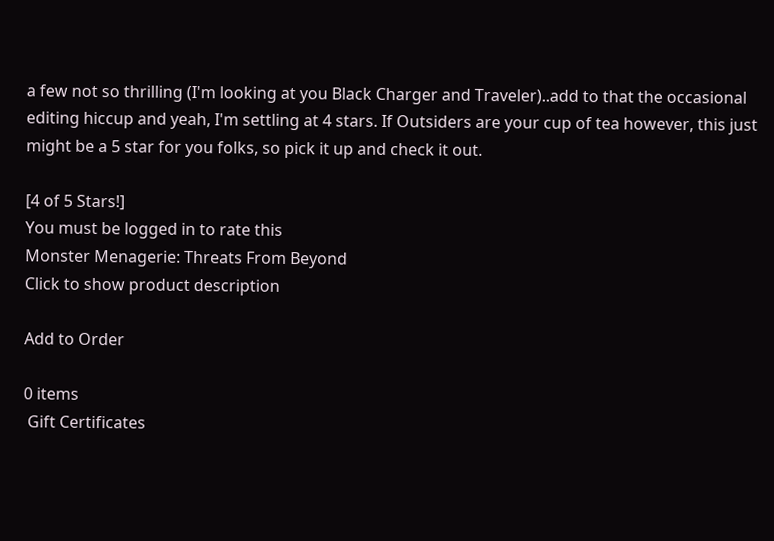a few not so thrilling (I'm looking at you Black Charger and Traveler)..add to that the occasional editing hiccup and yeah, I'm settling at 4 stars. If Outsiders are your cup of tea however, this just might be a 5 star for you folks, so pick it up and check it out.

[4 of 5 Stars!]
You must be logged in to rate this
Monster Menagerie: Threats From Beyond
Click to show product description

Add to Order

0 items
 Gift Certificates